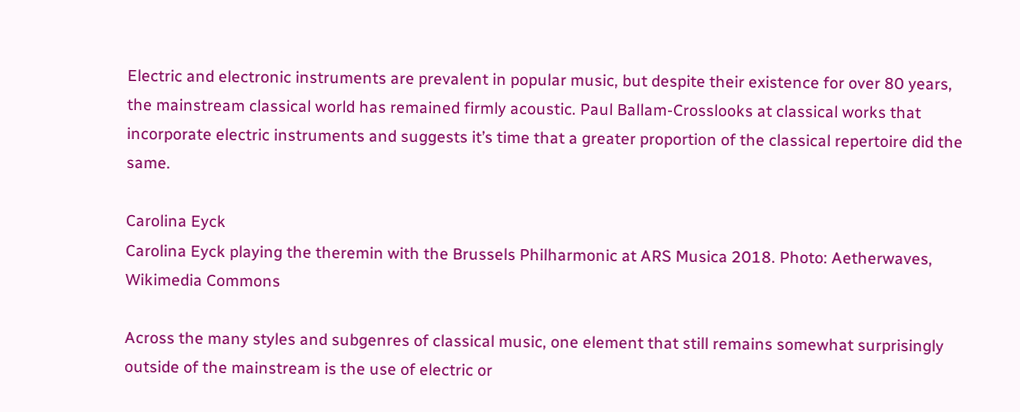Electric and electronic instruments are prevalent in popular music, but despite their existence for over 80 years, the mainstream classical world has remained firmly acoustic. Paul Ballam-Crosslooks at classical works that incorporate electric instruments and suggests it’s time that a greater proportion of the classical repertoire did the same.

Carolina Eyck
Carolina Eyck playing the theremin with the Brussels Philharmonic at ARS Musica 2018. Photo: Aetherwaves, Wikimedia Commons

Across the many styles and subgenres of classical music, one element that still remains somewhat surprisingly outside of the mainstream is the use of electric or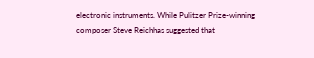electronic instruments. While Pulitzer Prize-winning composer Steve Reichhas suggested that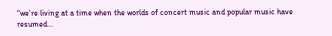“we’re living at a time when the worlds of concert music and popular music have resumed...